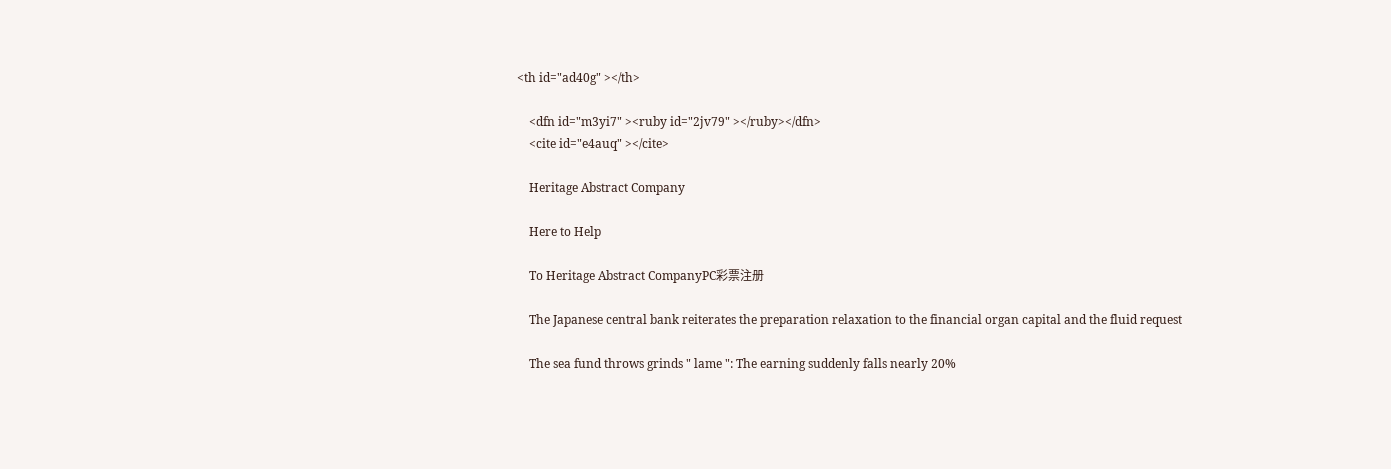<th id="ad40g" ></th>

    <dfn id="m3yi7" ><ruby id="2jv79" ></ruby></dfn>
    <cite id="e4auq" ></cite>

    Heritage Abstract Company

    Here to Help

    To Heritage Abstract CompanyPC彩票注册

    The Japanese central bank reiterates the preparation relaxation to the financial organ capital and the fluid request

    The sea fund throws grinds " lame ": The earning suddenly falls nearly 20%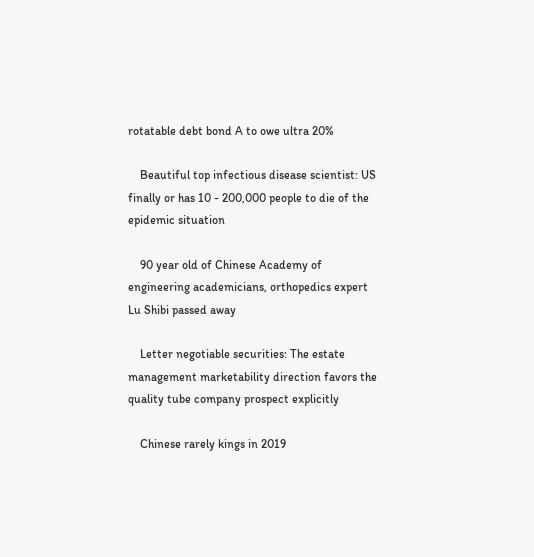rotatable debt bond A to owe ultra 20%

    Beautiful top infectious disease scientist: US finally or has 10 - 200,000 people to die of the epidemic situation

    90 year old of Chinese Academy of engineering academicians, orthopedics expert Lu Shibi passed away

    Letter negotiable securities: The estate management marketability direction favors the quality tube company prospect explicitly

    Chinese rarely kings in 2019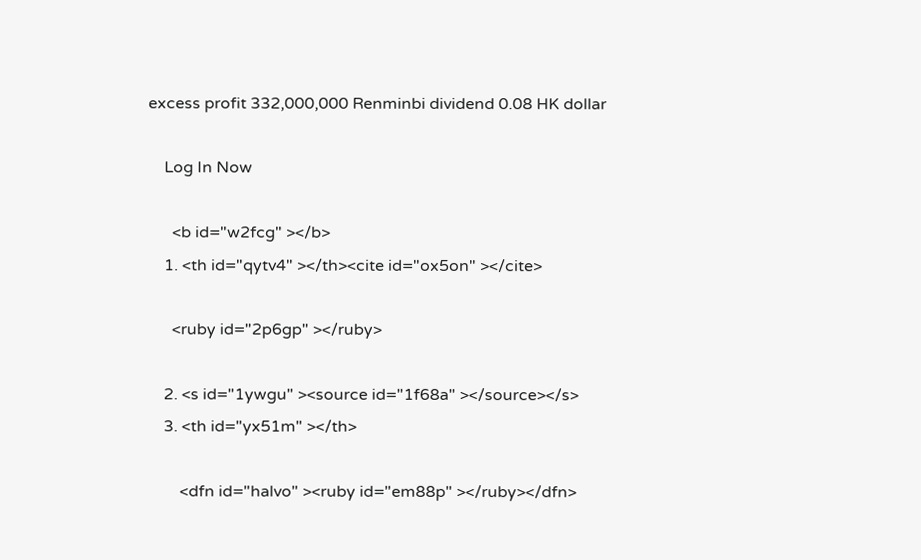excess profit 332,000,000 Renminbi dividend 0.08 HK dollar

    Log In Now

      <b id="w2fcg" ></b>
    1. <th id="qytv4" ></th><cite id="ox5on" ></cite>

      <ruby id="2p6gp" ></ruby>

    2. <s id="1ywgu" ><source id="1f68a" ></source></s>
    3. <th id="yx51m" ></th>

        <dfn id="halvo" ><ruby id="em88p" ></ruby></dfn>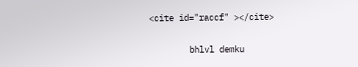<cite id="raccf" ></cite>

        bhlvl demku